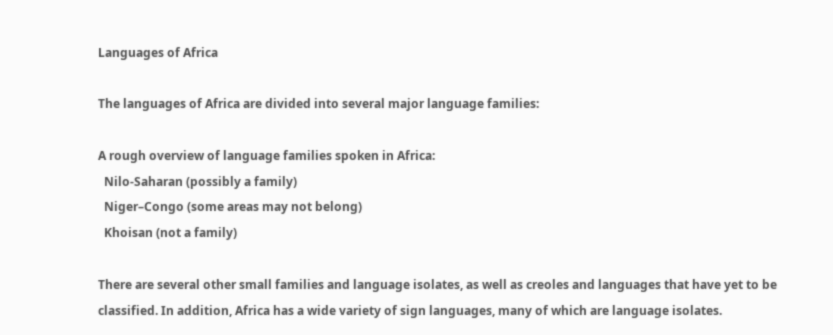Languages of Africa

The languages of Africa are divided into several major language families:

A rough overview of language families spoken in Africa:
  Nilo-Saharan (possibly a family)
  Niger–Congo (some areas may not belong)
  Khoisan (not a family)

There are several other small families and language isolates, as well as creoles and languages that have yet to be classified. In addition, Africa has a wide variety of sign languages, many of which are language isolates.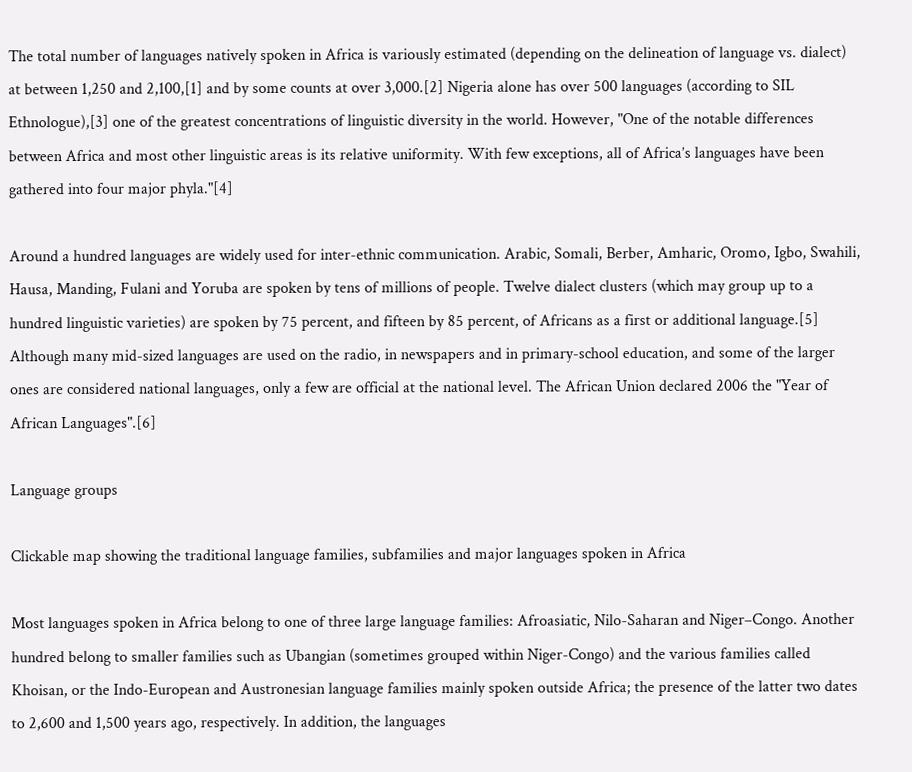The total number of languages natively spoken in Africa is variously estimated (depending on the delineation of language vs. dialect) at between 1,250 and 2,100,[1] and by some counts at over 3,000.[2] Nigeria alone has over 500 languages (according to SIL Ethnologue),[3] one of the greatest concentrations of linguistic diversity in the world. However, "One of the notable differences between Africa and most other linguistic areas is its relative uniformity. With few exceptions, all of Africa’s languages have been gathered into four major phyla."[4]

Around a hundred languages are widely used for inter-ethnic communication. Arabic, Somali, Berber, Amharic, Oromo, Igbo, Swahili, Hausa, Manding, Fulani and Yoruba are spoken by tens of millions of people. Twelve dialect clusters (which may group up to a hundred linguistic varieties) are spoken by 75 percent, and fifteen by 85 percent, of Africans as a first or additional language.[5] Although many mid-sized languages are used on the radio, in newspapers and in primary-school education, and some of the larger ones are considered national languages, only a few are official at the national level. The African Union declared 2006 the "Year of African Languages".[6]

Language groups

Clickable map showing the traditional language families, subfamilies and major languages spoken in Africa

Most languages spoken in Africa belong to one of three large language families: Afroasiatic, Nilo-Saharan and Niger–Congo. Another hundred belong to smaller families such as Ubangian (sometimes grouped within Niger-Congo) and the various families called Khoisan, or the Indo-European and Austronesian language families mainly spoken outside Africa; the presence of the latter two dates to 2,600 and 1,500 years ago, respectively. In addition, the languages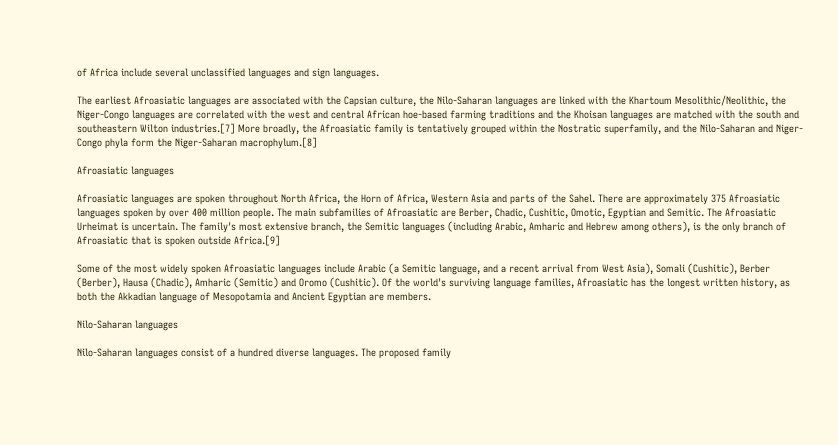of Africa include several unclassified languages and sign languages.

The earliest Afroasiatic languages are associated with the Capsian culture, the Nilo-Saharan languages are linked with the Khartoum Mesolithic/Neolithic, the Niger-Congo languages are correlated with the west and central African hoe-based farming traditions and the Khoisan languages are matched with the south and southeastern Wilton industries.[7] More broadly, the Afroasiatic family is tentatively grouped within the Nostratic superfamily, and the Nilo-Saharan and Niger-Congo phyla form the Niger-Saharan macrophylum.[8]

Afroasiatic languages

Afroasiatic languages are spoken throughout North Africa, the Horn of Africa, Western Asia and parts of the Sahel. There are approximately 375 Afroasiatic languages spoken by over 400 million people. The main subfamilies of Afroasiatic are Berber, Chadic, Cushitic, Omotic, Egyptian and Semitic. The Afroasiatic Urheimat is uncertain. The family's most extensive branch, the Semitic languages (including Arabic, Amharic and Hebrew among others), is the only branch of Afroasiatic that is spoken outside Africa.[9]

Some of the most widely spoken Afroasiatic languages include Arabic (a Semitic language, and a recent arrival from West Asia), Somali (Cushitic), Berber (Berber), Hausa (Chadic), Amharic (Semitic) and Oromo (Cushitic). Of the world's surviving language families, Afroasiatic has the longest written history, as both the Akkadian language of Mesopotamia and Ancient Egyptian are members.

Nilo-Saharan languages

Nilo-Saharan languages consist of a hundred diverse languages. The proposed family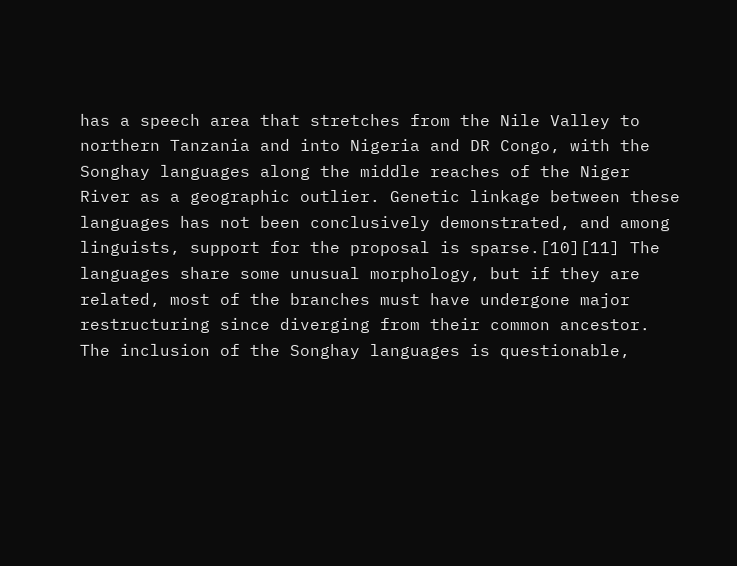has a speech area that stretches from the Nile Valley to northern Tanzania and into Nigeria and DR Congo, with the Songhay languages along the middle reaches of the Niger River as a geographic outlier. Genetic linkage between these languages has not been conclusively demonstrated, and among linguists, support for the proposal is sparse.[10][11] The languages share some unusual morphology, but if they are related, most of the branches must have undergone major restructuring since diverging from their common ancestor. The inclusion of the Songhay languages is questionable,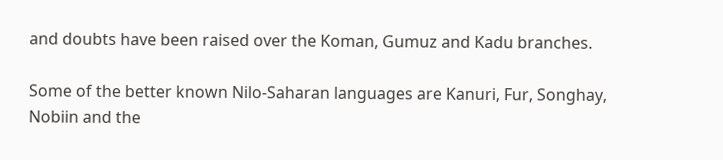and doubts have been raised over the Koman, Gumuz and Kadu branches.

Some of the better known Nilo-Saharan languages are Kanuri, Fur, Songhay, Nobiin and the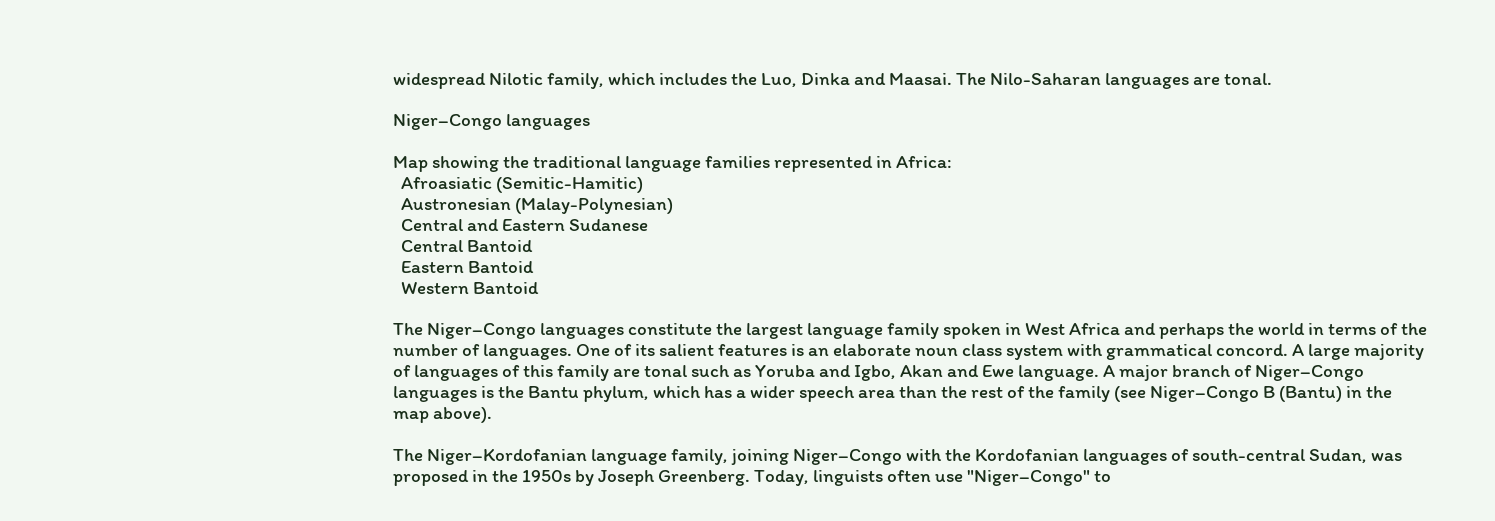widespread Nilotic family, which includes the Luo, Dinka and Maasai. The Nilo-Saharan languages are tonal.

Niger–Congo languages

Map showing the traditional language families represented in Africa:
  Afroasiatic (Semitic-Hamitic)
  Austronesian (Malay-Polynesian)
  Central and Eastern Sudanese
  Central Bantoid
  Eastern Bantoid
  Western Bantoid

The Niger–Congo languages constitute the largest language family spoken in West Africa and perhaps the world in terms of the number of languages. One of its salient features is an elaborate noun class system with grammatical concord. A large majority of languages of this family are tonal such as Yoruba and Igbo, Akan and Ewe language. A major branch of Niger–Congo languages is the Bantu phylum, which has a wider speech area than the rest of the family (see Niger–Congo B (Bantu) in the map above).

The Niger–Kordofanian language family, joining Niger–Congo with the Kordofanian languages of south-central Sudan, was proposed in the 1950s by Joseph Greenberg. Today, linguists often use "Niger–Congo" to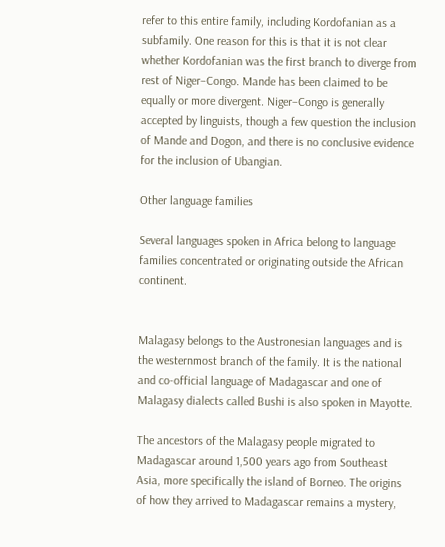refer to this entire family, including Kordofanian as a subfamily. One reason for this is that it is not clear whether Kordofanian was the first branch to diverge from rest of Niger–Congo. Mande has been claimed to be equally or more divergent. Niger–Congo is generally accepted by linguists, though a few question the inclusion of Mande and Dogon, and there is no conclusive evidence for the inclusion of Ubangian.

Other language families

Several languages spoken in Africa belong to language families concentrated or originating outside the African continent.


Malagasy belongs to the Austronesian languages and is the westernmost branch of the family. It is the national and co-official language of Madagascar and one of Malagasy dialects called Bushi is also spoken in Mayotte.

The ancestors of the Malagasy people migrated to Madagascar around 1,500 years ago from Southeast Asia, more specifically the island of Borneo. The origins of how they arrived to Madagascar remains a mystery,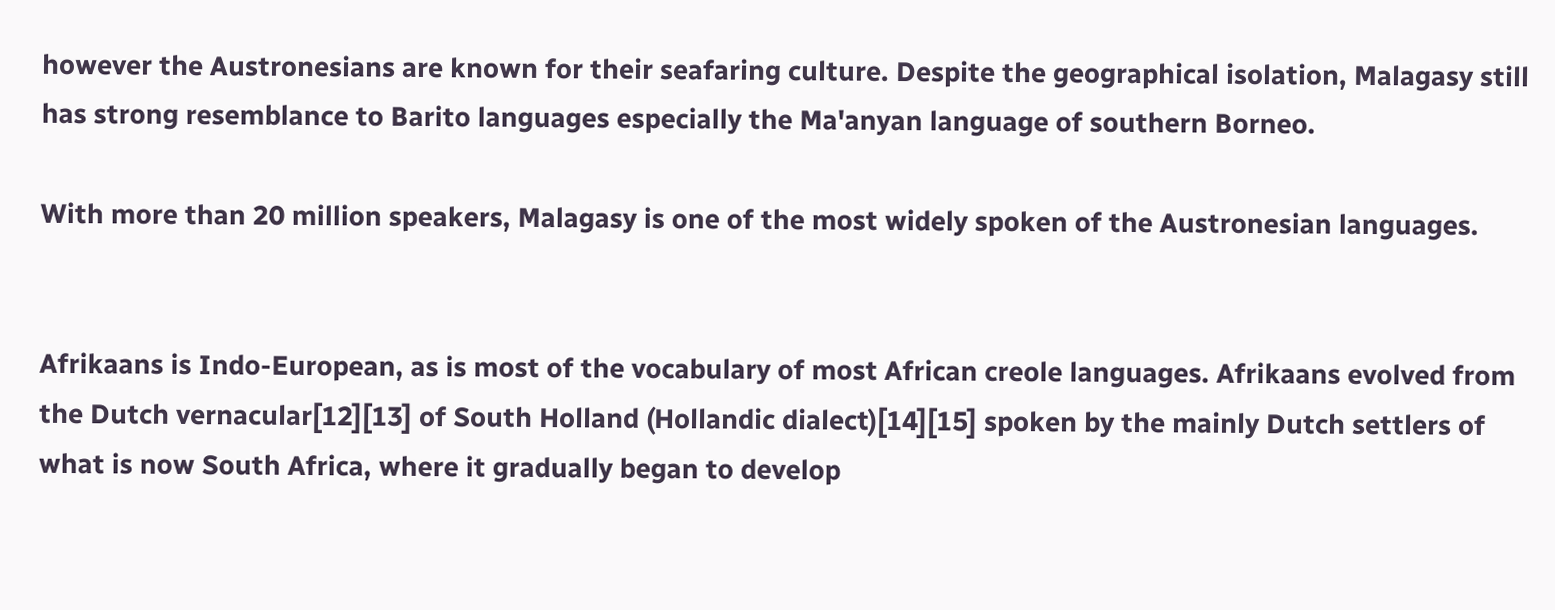however the Austronesians are known for their seafaring culture. Despite the geographical isolation, Malagasy still has strong resemblance to Barito languages especially the Ma'anyan language of southern Borneo.

With more than 20 million speakers, Malagasy is one of the most widely spoken of the Austronesian languages.


Afrikaans is Indo-European, as is most of the vocabulary of most African creole languages. Afrikaans evolved from the Dutch vernacular[12][13] of South Holland (Hollandic dialect)[14][15] spoken by the mainly Dutch settlers of what is now South Africa, where it gradually began to develop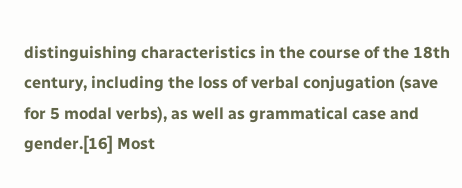distinguishing characteristics in the course of the 18th century, including the loss of verbal conjugation (save for 5 modal verbs), as well as grammatical case and gender.[16] Most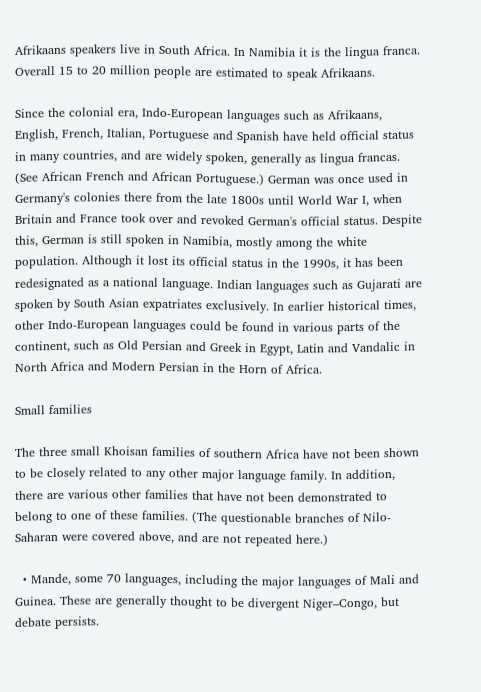Afrikaans speakers live in South Africa. In Namibia it is the lingua franca. Overall 15 to 20 million people are estimated to speak Afrikaans.

Since the colonial era, Indo-European languages such as Afrikaans, English, French, Italian, Portuguese and Spanish have held official status in many countries, and are widely spoken, generally as lingua francas. (See African French and African Portuguese.) German was once used in Germany's colonies there from the late 1800s until World War I, when Britain and France took over and revoked German's official status. Despite this, German is still spoken in Namibia, mostly among the white population. Although it lost its official status in the 1990s, it has been redesignated as a national language. Indian languages such as Gujarati are spoken by South Asian expatriates exclusively. In earlier historical times, other Indo-European languages could be found in various parts of the continent, such as Old Persian and Greek in Egypt, Latin and Vandalic in North Africa and Modern Persian in the Horn of Africa.

Small families

The three small Khoisan families of southern Africa have not been shown to be closely related to any other major language family. In addition, there are various other families that have not been demonstrated to belong to one of these families. (The questionable branches of Nilo-Saharan were covered above, and are not repeated here.)

  • Mande, some 70 languages, including the major languages of Mali and Guinea. These are generally thought to be divergent Niger–Congo, but debate persists.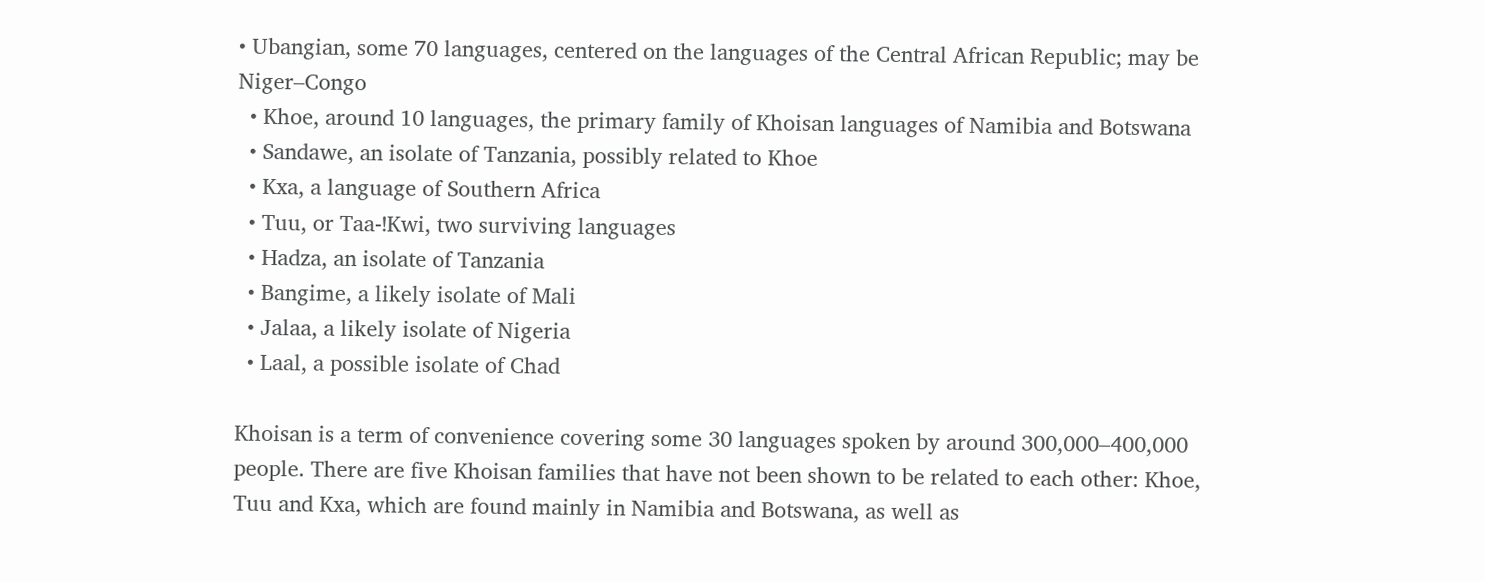• Ubangian, some 70 languages, centered on the languages of the Central African Republic; may be Niger–Congo
  • Khoe, around 10 languages, the primary family of Khoisan languages of Namibia and Botswana
  • Sandawe, an isolate of Tanzania, possibly related to Khoe
  • Kxa, a language of Southern Africa
  • Tuu, or Taa-ǃKwi, two surviving languages
  • Hadza, an isolate of Tanzania
  • Bangime, a likely isolate of Mali
  • Jalaa, a likely isolate of Nigeria
  • Laal, a possible isolate of Chad

Khoisan is a term of convenience covering some 30 languages spoken by around 300,000–400,000 people. There are five Khoisan families that have not been shown to be related to each other: Khoe, Tuu and Kxa, which are found mainly in Namibia and Botswana, as well as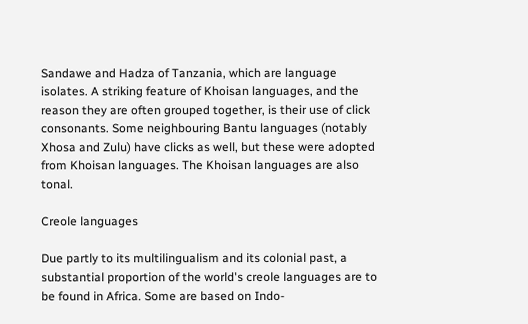Sandawe and Hadza of Tanzania, which are language isolates. A striking feature of Khoisan languages, and the reason they are often grouped together, is their use of click consonants. Some neighbouring Bantu languages (notably Xhosa and Zulu) have clicks as well, but these were adopted from Khoisan languages. The Khoisan languages are also tonal.

Creole languages

Due partly to its multilingualism and its colonial past, a substantial proportion of the world's creole languages are to be found in Africa. Some are based on Indo-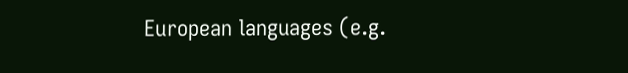European languages (e.g.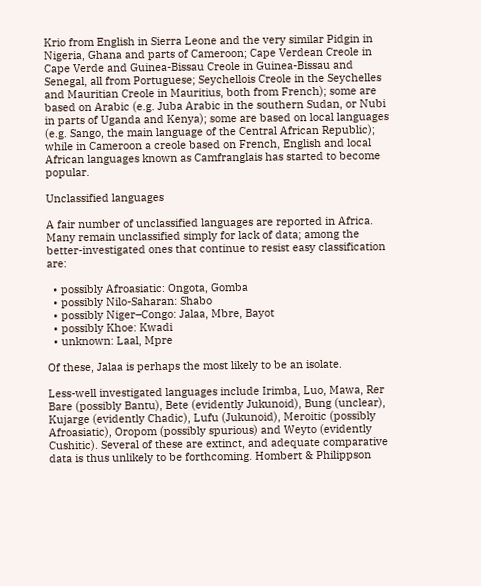Krio from English in Sierra Leone and the very similar Pidgin in Nigeria, Ghana and parts of Cameroon; Cape Verdean Creole in Cape Verde and Guinea-Bissau Creole in Guinea-Bissau and Senegal, all from Portuguese; Seychellois Creole in the Seychelles and Mauritian Creole in Mauritius, both from French); some are based on Arabic (e.g. Juba Arabic in the southern Sudan, or Nubi in parts of Uganda and Kenya); some are based on local languages (e.g. Sango, the main language of the Central African Republic); while in Cameroon a creole based on French, English and local African languages known as Camfranglais has started to become popular.

Unclassified languages

A fair number of unclassified languages are reported in Africa. Many remain unclassified simply for lack of data; among the better-investigated ones that continue to resist easy classification are:

  • possibly Afroasiatic: Ongota, Gomba
  • possibly Nilo-Saharan: Shabo
  • possibly Niger–Congo: Jalaa, Mbre, Bayot
  • possibly Khoe: Kwadi
  • unknown: Laal, Mpre

Of these, Jalaa is perhaps the most likely to be an isolate.

Less-well investigated languages include Irimba, Luo, Mawa, Rer Bare (possibly Bantu), Bete (evidently Jukunoid), Bung (unclear), Kujarge (evidently Chadic), Lufu (Jukunoid), Meroitic (possibly Afroasiatic), Oropom (possibly spurious) and Weyto (evidently Cushitic). Several of these are extinct, and adequate comparative data is thus unlikely to be forthcoming. Hombert & Philippson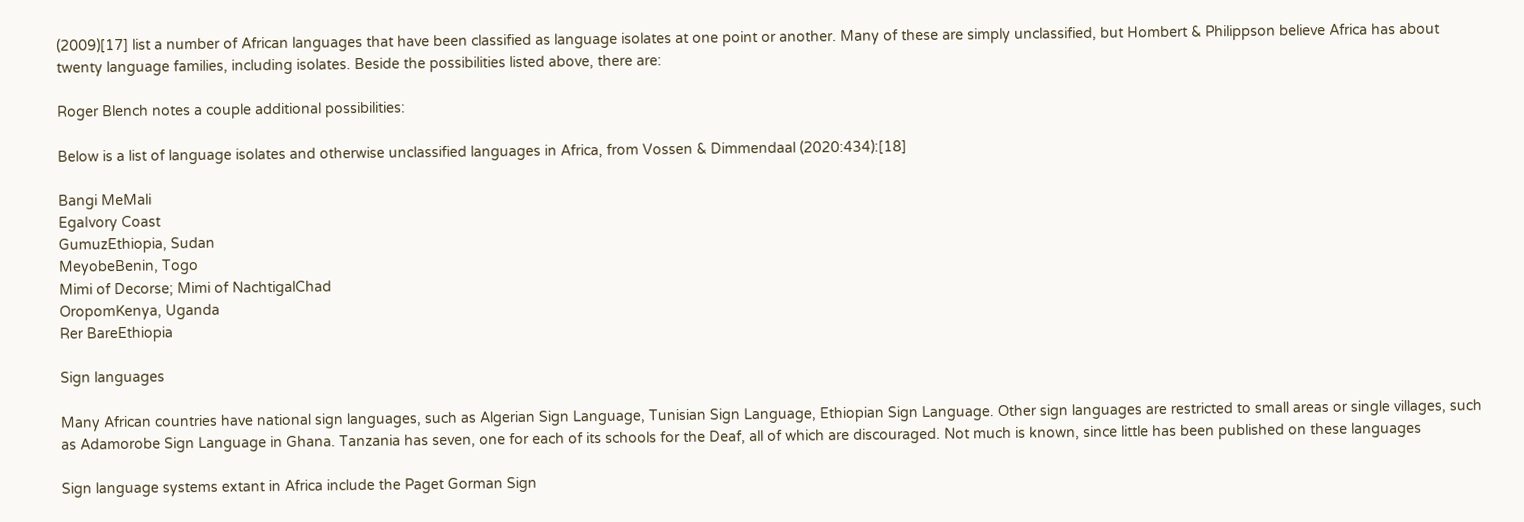(2009)[17] list a number of African languages that have been classified as language isolates at one point or another. Many of these are simply unclassified, but Hombert & Philippson believe Africa has about twenty language families, including isolates. Beside the possibilities listed above, there are:

Roger Blench notes a couple additional possibilities:

Below is a list of language isolates and otherwise unclassified languages in Africa, from Vossen & Dimmendaal (2020:434):[18]

Bangi MeMali
EgaIvory Coast
GumuzEthiopia, Sudan
MeyobeBenin, Togo
Mimi of Decorse; Mimi of NachtigalChad
OropomKenya, Uganda
Rer BareEthiopia

Sign languages

Many African countries have national sign languages, such as Algerian Sign Language, Tunisian Sign Language, Ethiopian Sign Language. Other sign languages are restricted to small areas or single villages, such as Adamorobe Sign Language in Ghana. Tanzania has seven, one for each of its schools for the Deaf, all of which are discouraged. Not much is known, since little has been published on these languages

Sign language systems extant in Africa include the Paget Gorman Sign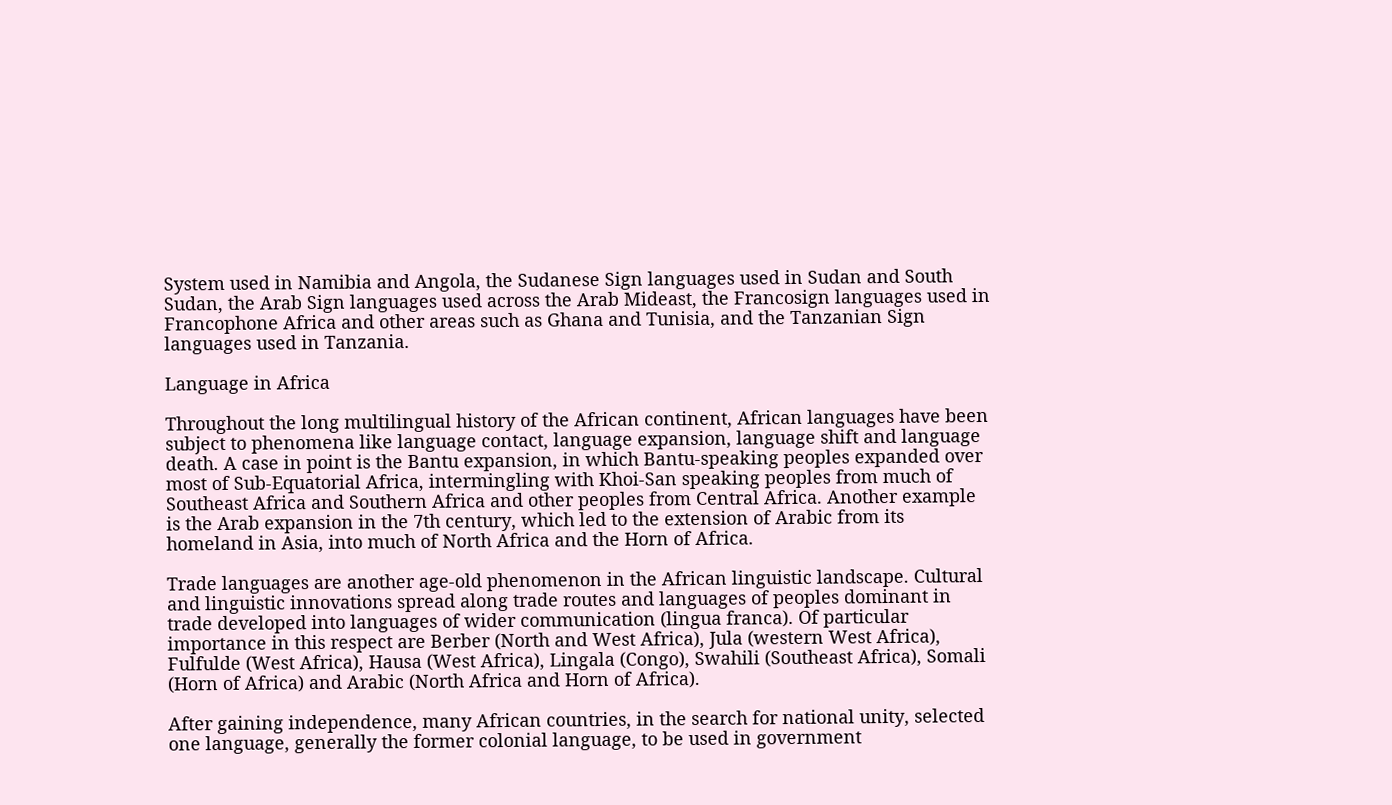System used in Namibia and Angola, the Sudanese Sign languages used in Sudan and South Sudan, the Arab Sign languages used across the Arab Mideast, the Francosign languages used in Francophone Africa and other areas such as Ghana and Tunisia, and the Tanzanian Sign languages used in Tanzania.

Language in Africa

Throughout the long multilingual history of the African continent, African languages have been subject to phenomena like language contact, language expansion, language shift and language death. A case in point is the Bantu expansion, in which Bantu-speaking peoples expanded over most of Sub-Equatorial Africa, intermingling with Khoi-San speaking peoples from much of Southeast Africa and Southern Africa and other peoples from Central Africa. Another example is the Arab expansion in the 7th century, which led to the extension of Arabic from its homeland in Asia, into much of North Africa and the Horn of Africa.

Trade languages are another age-old phenomenon in the African linguistic landscape. Cultural and linguistic innovations spread along trade routes and languages of peoples dominant in trade developed into languages of wider communication (lingua franca). Of particular importance in this respect are Berber (North and West Africa), Jula (western West Africa), Fulfulde (West Africa), Hausa (West Africa), Lingala (Congo), Swahili (Southeast Africa), Somali (Horn of Africa) and Arabic (North Africa and Horn of Africa).

After gaining independence, many African countries, in the search for national unity, selected one language, generally the former colonial language, to be used in government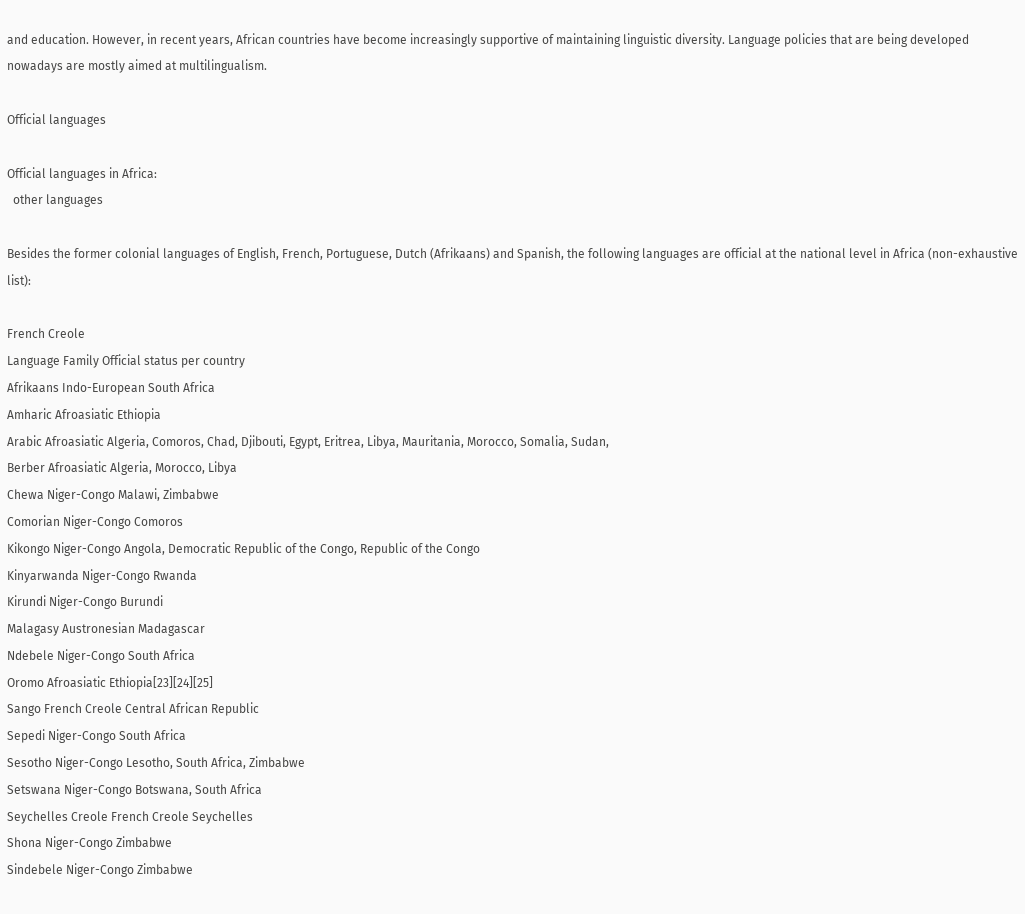and education. However, in recent years, African countries have become increasingly supportive of maintaining linguistic diversity. Language policies that are being developed nowadays are mostly aimed at multilingualism.

Official languages

Official languages in Africa:
  other languages

Besides the former colonial languages of English, French, Portuguese, Dutch (Afrikaans) and Spanish, the following languages are official at the national level in Africa (non-exhaustive list):

French Creole
Language Family Official status per country
Afrikaans Indo-European South Africa
Amharic Afroasiatic Ethiopia
Arabic Afroasiatic Algeria, Comoros, Chad, Djibouti, Egypt, Eritrea, Libya, Mauritania, Morocco, Somalia, Sudan,
Berber Afroasiatic Algeria, Morocco, Libya
Chewa Niger-Congo Malawi, Zimbabwe
Comorian Niger-Congo Comoros
Kikongo Niger-Congo Angola, Democratic Republic of the Congo, Republic of the Congo
Kinyarwanda Niger-Congo Rwanda
Kirundi Niger-Congo Burundi
Malagasy Austronesian Madagascar
Ndebele Niger-Congo South Africa
Oromo Afroasiatic Ethiopia[23][24][25]
Sango French Creole Central African Republic
Sepedi Niger-Congo South Africa
Sesotho Niger-Congo Lesotho, South Africa, Zimbabwe
Setswana Niger-Congo Botswana, South Africa
Seychelles Creole French Creole Seychelles
Shona Niger-Congo Zimbabwe
Sindebele Niger-Congo Zimbabwe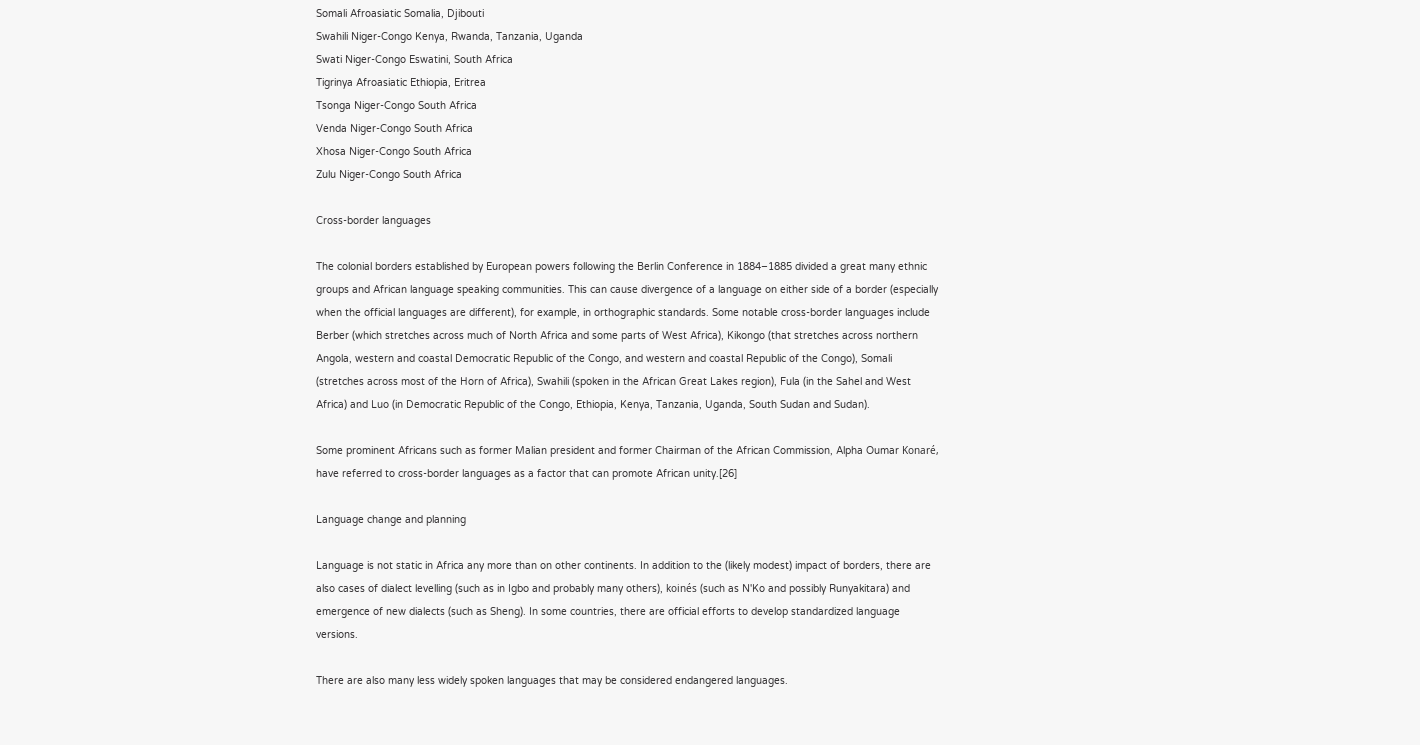Somali Afroasiatic Somalia, Djibouti
Swahili Niger-Congo Kenya, Rwanda, Tanzania, Uganda
Swati Niger-Congo Eswatini, South Africa
Tigrinya Afroasiatic Ethiopia, Eritrea
Tsonga Niger-Congo South Africa
Venda Niger-Congo South Africa
Xhosa Niger-Congo South Africa
Zulu Niger-Congo South Africa

Cross-border languages

The colonial borders established by European powers following the Berlin Conference in 1884–1885 divided a great many ethnic groups and African language speaking communities. This can cause divergence of a language on either side of a border (especially when the official languages are different), for example, in orthographic standards. Some notable cross-border languages include Berber (which stretches across much of North Africa and some parts of West Africa), Kikongo (that stretches across northern Angola, western and coastal Democratic Republic of the Congo, and western and coastal Republic of the Congo), Somali (stretches across most of the Horn of Africa), Swahili (spoken in the African Great Lakes region), Fula (in the Sahel and West Africa) and Luo (in Democratic Republic of the Congo, Ethiopia, Kenya, Tanzania, Uganda, South Sudan and Sudan).

Some prominent Africans such as former Malian president and former Chairman of the African Commission, Alpha Oumar Konaré, have referred to cross-border languages as a factor that can promote African unity.[26]

Language change and planning

Language is not static in Africa any more than on other continents. In addition to the (likely modest) impact of borders, there are also cases of dialect levelling (such as in Igbo and probably many others), koinés (such as N'Ko and possibly Runyakitara) and emergence of new dialects (such as Sheng). In some countries, there are official efforts to develop standardized language versions.

There are also many less widely spoken languages that may be considered endangered languages.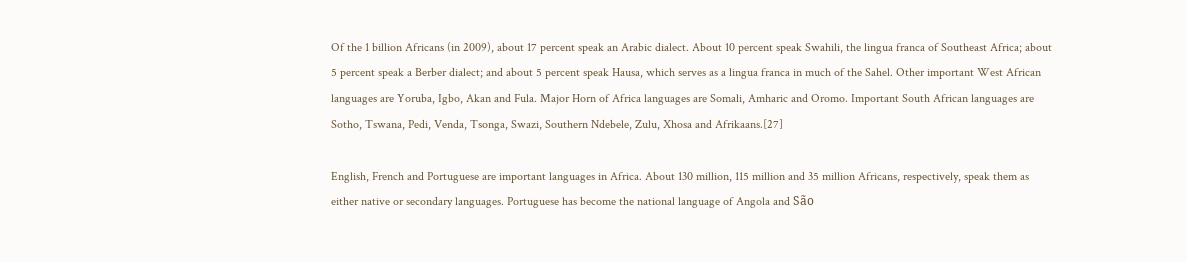Of the 1 billion Africans (in 2009), about 17 percent speak an Arabic dialect. About 10 percent speak Swahili, the lingua franca of Southeast Africa; about 5 percent speak a Berber dialect; and about 5 percent speak Hausa, which serves as a lingua franca in much of the Sahel. Other important West African languages are Yoruba, Igbo, Akan and Fula. Major Horn of Africa languages are Somali, Amharic and Oromo. Important South African languages are Sotho, Tswana, Pedi, Venda, Tsonga, Swazi, Southern Ndebele, Zulu, Xhosa and Afrikaans.[27]

English, French and Portuguese are important languages in Africa. About 130 million, 115 million and 35 million Africans, respectively, speak them as either native or secondary languages. Portuguese has become the national language of Angola and São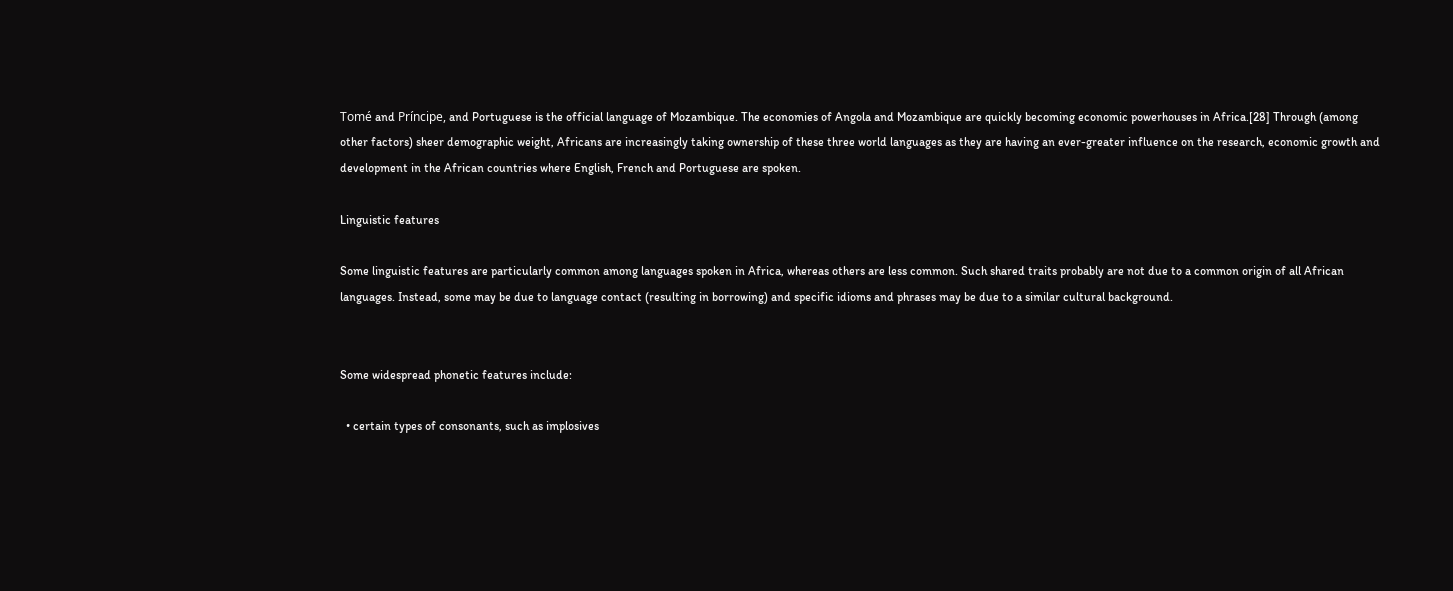Tomé and Príncipe, and Portuguese is the official language of Mozambique. The economies of Angola and Mozambique are quickly becoming economic powerhouses in Africa.[28] Through (among other factors) sheer demographic weight, Africans are increasingly taking ownership of these three world languages as they are having an ever-greater influence on the research, economic growth and development in the African countries where English, French and Portuguese are spoken.

Linguistic features

Some linguistic features are particularly common among languages spoken in Africa, whereas others are less common. Such shared traits probably are not due to a common origin of all African languages. Instead, some may be due to language contact (resulting in borrowing) and specific idioms and phrases may be due to a similar cultural background.


Some widespread phonetic features include:

  • certain types of consonants, such as implosives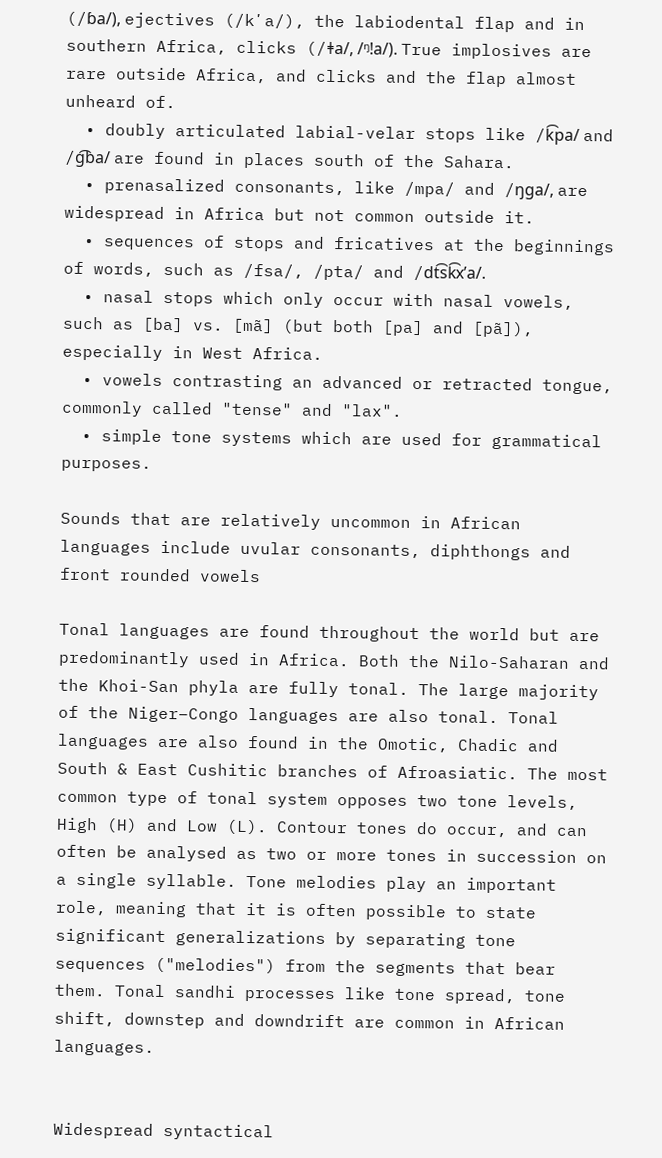(/ɓa/), ejectives (/kʼa/), the labiodental flap and in southern Africa, clicks (/ǂa/, /ᵑǃa/). True implosives are rare outside Africa, and clicks and the flap almost unheard of.
  • doubly articulated labial-velar stops like /k͡pa/ and /ɡ͡ba/ are found in places south of the Sahara.
  • prenasalized consonants, like /mpa/ and /ŋɡa/, are widespread in Africa but not common outside it.
  • sequences of stops and fricatives at the beginnings of words, such as /fsa/, /pta/ and /dt͡sk͡xʼa/.
  • nasal stops which only occur with nasal vowels, such as [ba] vs. [mã] (but both [pa] and [pã]), especially in West Africa.
  • vowels contrasting an advanced or retracted tongue, commonly called "tense" and "lax".
  • simple tone systems which are used for grammatical purposes.

Sounds that are relatively uncommon in African languages include uvular consonants, diphthongs and front rounded vowels

Tonal languages are found throughout the world but are predominantly used in Africa. Both the Nilo-Saharan and the Khoi-San phyla are fully tonal. The large majority of the Niger–Congo languages are also tonal. Tonal languages are also found in the Omotic, Chadic and South & East Cushitic branches of Afroasiatic. The most common type of tonal system opposes two tone levels, High (H) and Low (L). Contour tones do occur, and can often be analysed as two or more tones in succession on a single syllable. Tone melodies play an important role, meaning that it is often possible to state significant generalizations by separating tone sequences ("melodies") from the segments that bear them. Tonal sandhi processes like tone spread, tone shift, downstep and downdrift are common in African languages.


Widespread syntactical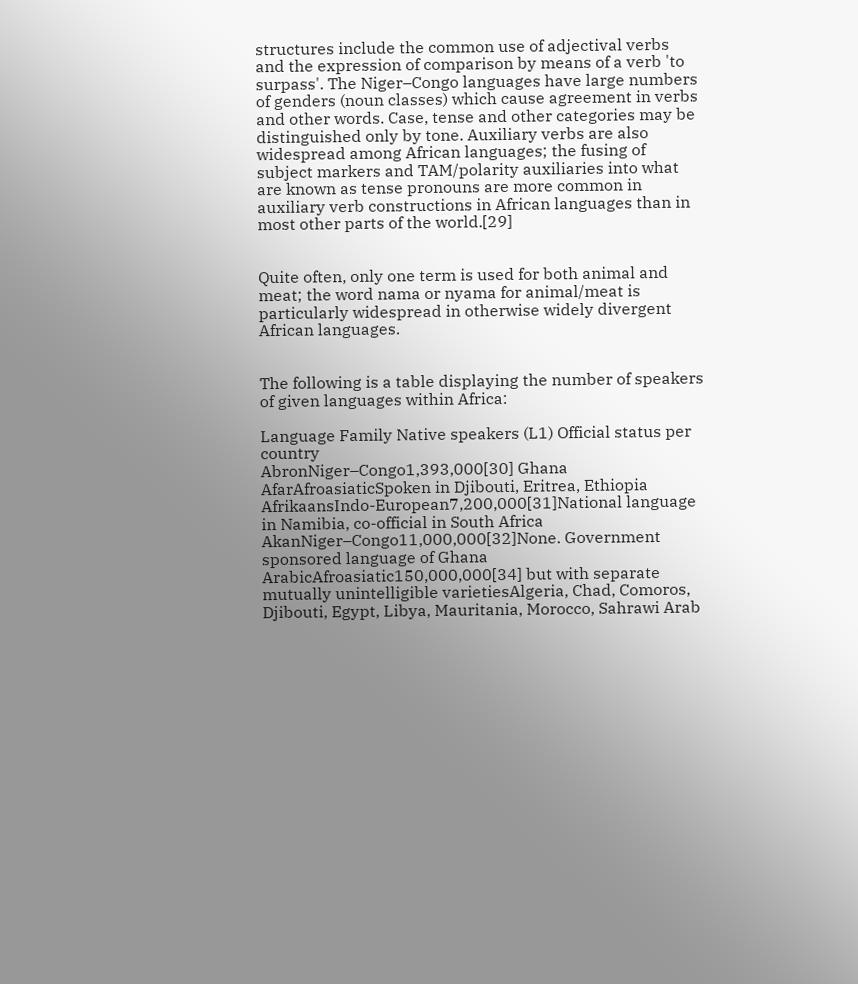structures include the common use of adjectival verbs and the expression of comparison by means of a verb 'to surpass'. The Niger–Congo languages have large numbers of genders (noun classes) which cause agreement in verbs and other words. Case, tense and other categories may be distinguished only by tone. Auxiliary verbs are also widespread among African languages; the fusing of subject markers and TAM/polarity auxiliaries into what are known as tense pronouns are more common in auxiliary verb constructions in African languages than in most other parts of the world.[29]


Quite often, only one term is used for both animal and meat; the word nama or nyama for animal/meat is particularly widespread in otherwise widely divergent African languages.


The following is a table displaying the number of speakers of given languages within Africa:

Language Family Native speakers (L1) Official status per country
AbronNiger–Congo1,393,000[30] Ghana
AfarAfroasiaticSpoken in Djibouti, Eritrea, Ethiopia
AfrikaansIndo-European7,200,000[31]National language in Namibia, co-official in South Africa
AkanNiger–Congo11,000,000[32]None. Government sponsored language of Ghana
ArabicAfroasiatic150,000,000[34] but with separate mutually unintelligible varietiesAlgeria, Chad, Comoros, Djibouti, Egypt, Libya, Mauritania, Morocco, Sahrawi Arab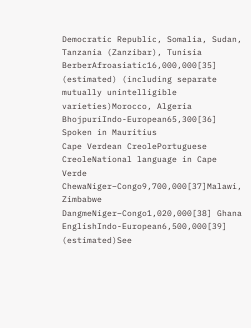Democratic Republic, Somalia, Sudan, Tanzania (Zanzibar), Tunisia
BerberAfroasiatic16,000,000[35] (estimated) (including separate mutually unintelligible varieties)Morocco, Algeria
BhojpuriIndo-European65,300[36] Spoken in Mauritius
Cape Verdean CreolePortuguese CreoleNational language in Cape Verde
ChewaNiger–Congo9,700,000[37]Malawi, Zimbabwe
DangmeNiger–Congo1,020,000[38] Ghana
EnglishIndo-European6,500,000[39] (estimated)See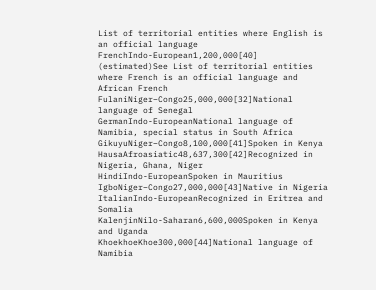List of territorial entities where English is an official language
FrenchIndo-European1,200,000[40] (estimated)See List of territorial entities where French is an official language and African French
FulaniNiger–Congo25,000,000[32]National language of Senegal
GermanIndo-EuropeanNational language of Namibia, special status in South Africa
GikuyuNiger–Congo8,100,000[41]Spoken in Kenya
HausaAfroasiatic48,637,300[42]Recognized in Nigeria, Ghana, Niger
HindiIndo-EuropeanSpoken in Mauritius
IgboNiger–Congo27,000,000[43]Native in Nigeria
ItalianIndo-EuropeanRecognized in Eritrea and Somalia
KalenjinNilo-Saharan6,600,000Spoken in Kenya and Uganda
KhoekhoeKhoe300,000[44]National language of Namibia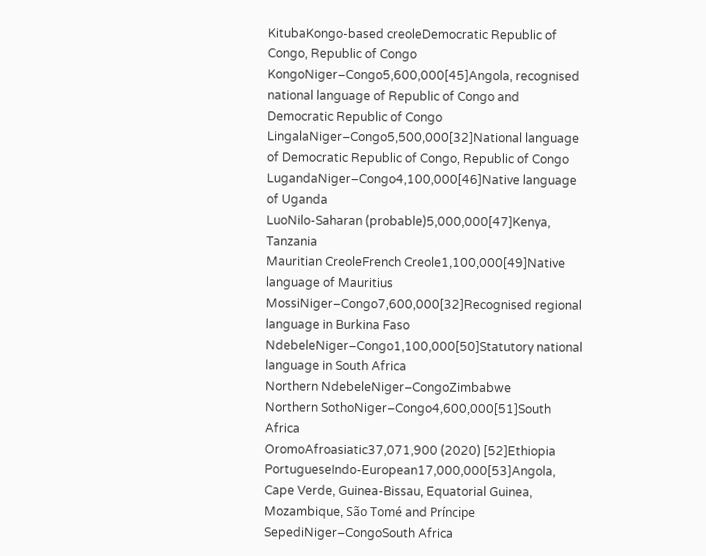KitubaKongo-based creoleDemocratic Republic of Congo, Republic of Congo
KongoNiger–Congo5,600,000[45]Angola, recognised national language of Republic of Congo and Democratic Republic of Congo
LingalaNiger–Congo5,500,000[32]National language of Democratic Republic of Congo, Republic of Congo
LugandaNiger–Congo4,100,000[46]Native language of Uganda
LuoNilo-Saharan (probable)5,000,000[47]Kenya, Tanzania
Mauritian CreoleFrench Creole1,100,000[49]Native language of Mauritius
MossiNiger–Congo7,600,000[32]Recognised regional language in Burkina Faso
NdebeleNiger–Congo1,100,000[50]Statutory national language in South Africa
Northern NdebeleNiger–CongoZimbabwe
Northern SothoNiger–Congo4,600,000[51]South Africa
OromoAfroasiatic37,071,900 (2020) [52]Ethiopia
PortugueseIndo-European17,000,000[53]Angola, Cape Verde, Guinea-Bissau, Equatorial Guinea, Mozambique, São Tomé and Príncipe
SepediNiger–CongoSouth Africa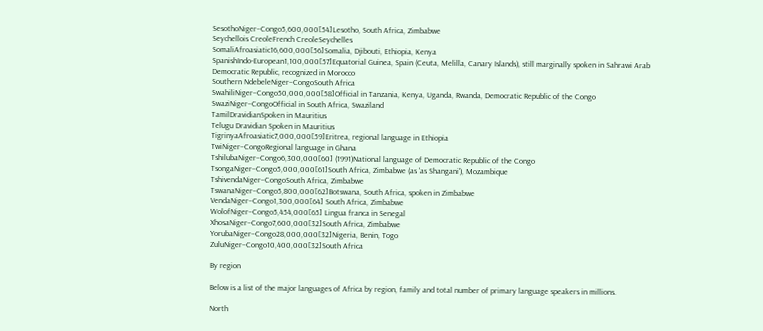SesothoNiger–Congo5,600,000[54]Lesotho, South Africa, Zimbabwe
Seychellois CreoleFrench CreoleSeychelles
SomaliAfroasiatic16,600,000[56]Somalia, Djibouti, Ethiopia, Kenya
SpanishIndo-European1,100,000[57]Equatorial Guinea, Spain (Ceuta, Melilla, Canary Islands), still marginally spoken in Sahrawi Arab Democratic Republic, recognized in Morocco
Southern NdebeleNiger–CongoSouth Africa
SwahiliNiger–Congo50,000,000[58]Official in Tanzania, Kenya, Uganda, Rwanda, Democratic Republic of the Congo
SwaziNiger–CongoOfficial in South Africa, Swaziland
TamilDravidianSpoken in Mauritius
Telugu Dravidian Spoken in Mauritius
TigrinyaAfroasiatic7,000,000[59]Eritrea, regional language in Ethiopia
TwiNiger–CongoRegional language in Ghana
TshilubaNiger–Congo6,300,000[60] (1991)National language of Democratic Republic of the Congo
TsongaNiger–Congo5,000,000[61]South Africa, Zimbabwe (as 'as Shangani'), Mozambique
TshivendaNiger–CongoSouth Africa, Zimbabwe
TswanaNiger–Congo5,800,000[62]Botswana, South Africa, spoken in Zimbabwe
VendaNiger–Congo1,300,000[64] South Africa, Zimbabwe
WolofNiger–Congo5,454,000[65] Lingua franca in Senegal
XhosaNiger–Congo7,600,000[32]South Africa, Zimbabwe
YorubaNiger–Congo28,000,000[32]Nigeria, Benin, Togo
ZuluNiger–Congo10,400,000[32]South Africa

By region

Below is a list of the major languages of Africa by region, family and total number of primary language speakers in millions.

North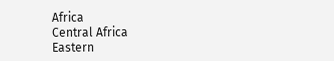Africa
Central Africa
Eastern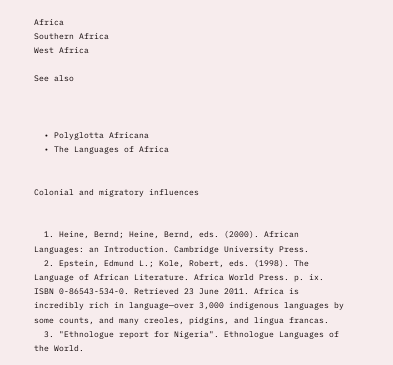Africa
Southern Africa
West Africa

See also



  • Polyglotta Africana
  • The Languages of Africa


Colonial and migratory influences


  1. Heine, Bernd; Heine, Bernd, eds. (2000). African Languages: an Introduction. Cambridge University Press.
  2. Epstein, Edmund L.; Kole, Robert, eds. (1998). The Language of African Literature. Africa World Press. p. ix. ISBN 0-86543-534-0. Retrieved 23 June 2011. Africa is incredibly rich in language—over 3,000 indigenous languages by some counts, and many creoles, pidgins, and lingua francas.
  3. "Ethnologue report for Nigeria". Ethnologue Languages of the World.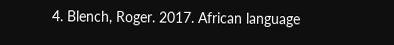4. Blench, Roger. 2017. African language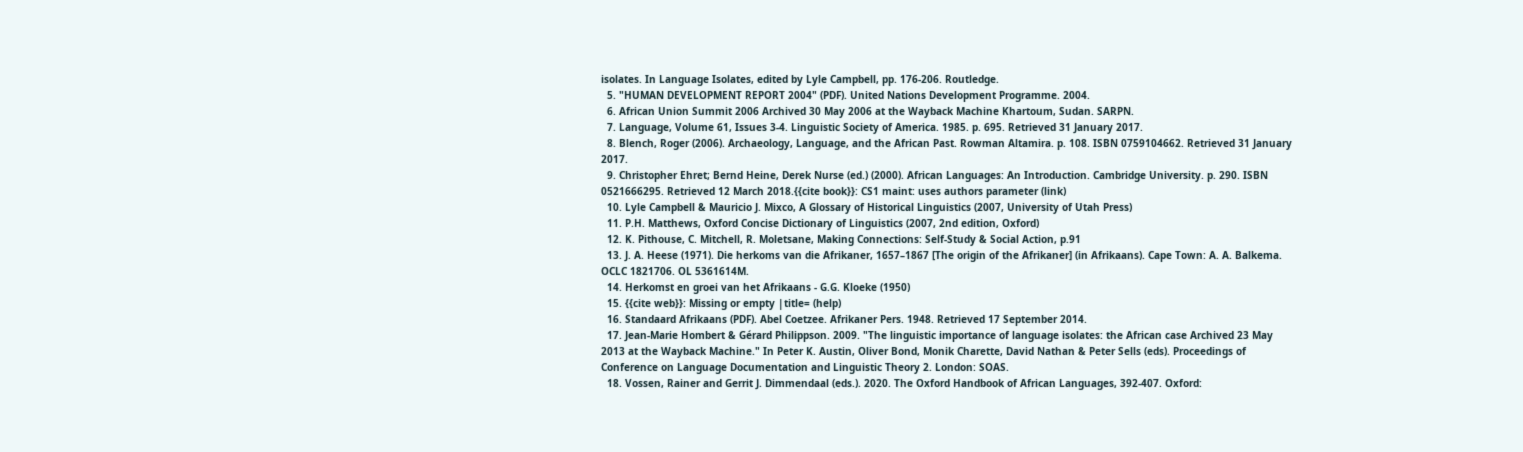isolates. In Language Isolates, edited by Lyle Campbell, pp. 176-206. Routledge.
  5. "HUMAN DEVELOPMENT REPORT 2004" (PDF). United Nations Development Programme. 2004.
  6. African Union Summit 2006 Archived 30 May 2006 at the Wayback Machine Khartoum, Sudan. SARPN.
  7. Language, Volume 61, Issues 3-4. Linguistic Society of America. 1985. p. 695. Retrieved 31 January 2017.
  8. Blench, Roger (2006). Archaeology, Language, and the African Past. Rowman Altamira. p. 108. ISBN 0759104662. Retrieved 31 January 2017.
  9. Christopher Ehret; Bernd Heine, Derek Nurse (ed.) (2000). African Languages: An Introduction. Cambridge University. p. 290. ISBN 0521666295. Retrieved 12 March 2018.{{cite book}}: CS1 maint: uses authors parameter (link)
  10. Lyle Campbell & Mauricio J. Mixco, A Glossary of Historical Linguistics (2007, University of Utah Press)
  11. P.H. Matthews, Oxford Concise Dictionary of Linguistics (2007, 2nd edition, Oxford)
  12. K. Pithouse, C. Mitchell, R. Moletsane, Making Connections: Self-Study & Social Action, p.91
  13. J. A. Heese (1971). Die herkoms van die Afrikaner, 1657–1867 [The origin of the Afrikaner] (in Afrikaans). Cape Town: A. A. Balkema. OCLC 1821706. OL 5361614M.
  14. Herkomst en groei van het Afrikaans - G.G. Kloeke (1950)
  15. {{cite web}}: Missing or empty |title= (help)
  16. Standaard Afrikaans (PDF). Abel Coetzee. Afrikaner Pers. 1948. Retrieved 17 September 2014.
  17. Jean-Marie Hombert & Gérard Philippson. 2009. "The linguistic importance of language isolates: the African case Archived 23 May 2013 at the Wayback Machine." In Peter K. Austin, Oliver Bond, Monik Charette, David Nathan & Peter Sells (eds). Proceedings of Conference on Language Documentation and Linguistic Theory 2. London: SOAS.
  18. Vossen, Rainer and Gerrit J. Dimmendaal (eds.). 2020. The Oxford Handbook of African Languages, 392-407. Oxford: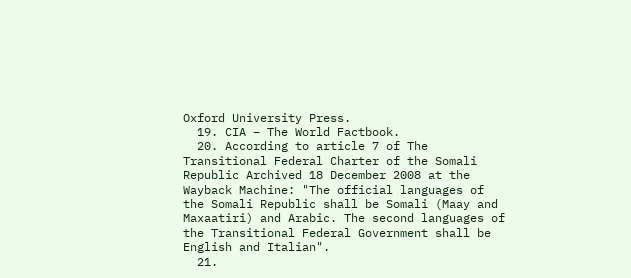Oxford University Press.
  19. CIA – The World Factbook.
  20. According to article 7 of The Transitional Federal Charter of the Somali Republic Archived 18 December 2008 at the Wayback Machine: "The official languages of the Somali Republic shall be Somali (Maay and Maxaatiri) and Arabic. The second languages of the Transitional Federal Government shall be English and Italian".
  21.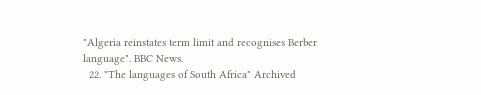"Algeria reinstates term limit and recognises Berber language". BBC News.
  22. "The languages of South Africa" Archived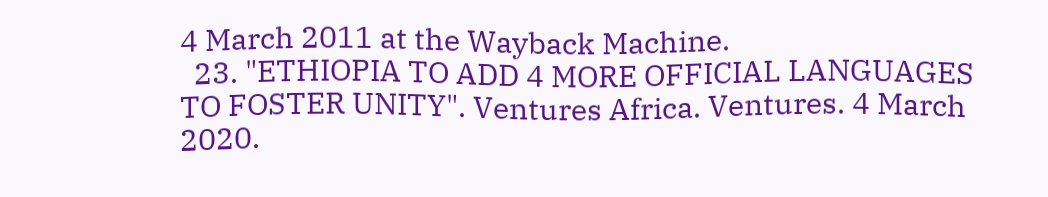4 March 2011 at the Wayback Machine.
  23. "ETHIOPIA TO ADD 4 MORE OFFICIAL LANGUAGES TO FOSTER UNITY". Ventures Africa. Ventures. 4 March 2020.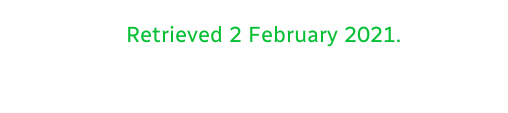Retrieved 2 February 2021.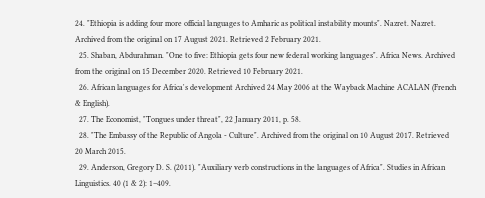24. "Ethiopia is adding four more official languages to Amharic as political instability mounts". Nazret. Nazret. Archived from the original on 17 August 2021. Retrieved 2 February 2021.
  25. Shaban, Abdurahman. "One to five: Ethiopia gets four new federal working languages". Africa News. Archived from the original on 15 December 2020. Retrieved 10 February 2021.
  26. African languages for Africa's development Archived 24 May 2006 at the Wayback Machine ACALAN (French & English).
  27. The Economist, "Tongues under threat", 22 January 2011, p. 58.
  28. "The Embassy of the Republic of Angola - Culture". Archived from the original on 10 August 2017. Retrieved 20 March 2015.
  29. Anderson, Gregory D. S. (2011). "Auxiliary verb constructions in the languages of Africa". Studies in African Linguistics. 40 (1 & 2): 1–409.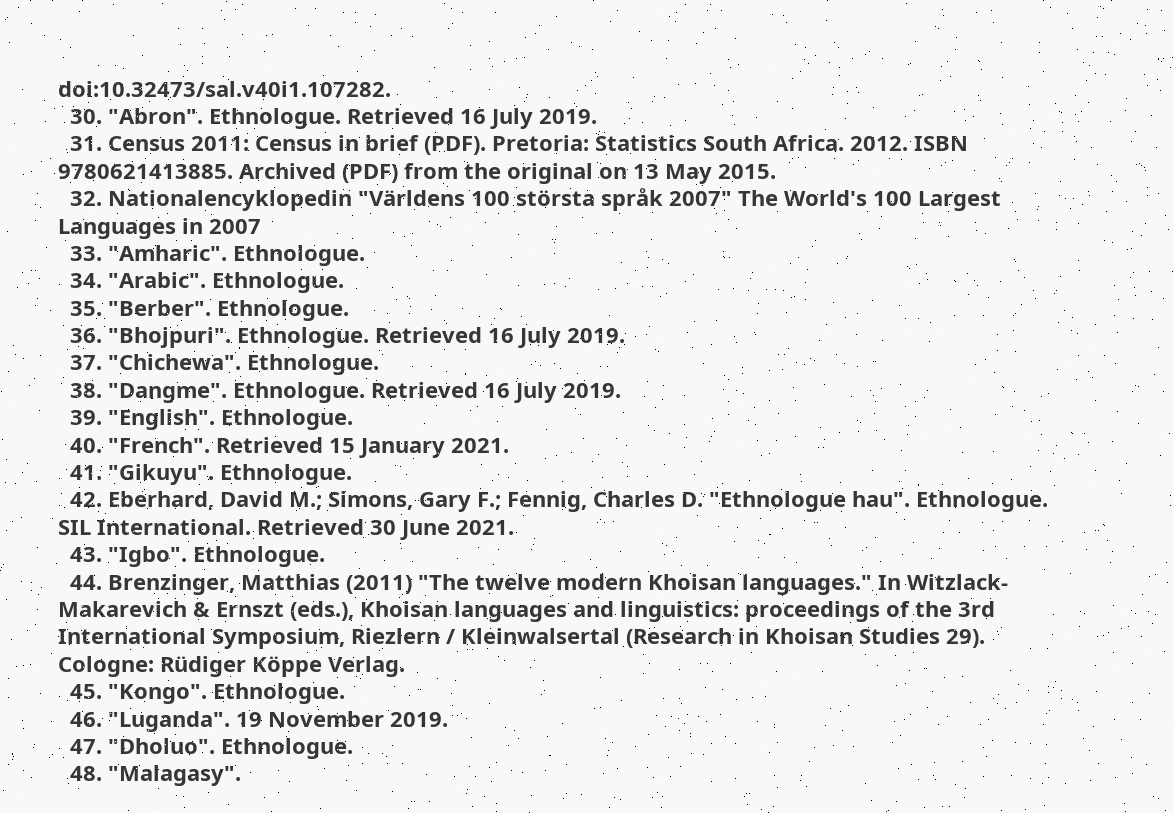doi:10.32473/sal.v40i1.107282.
  30. "Abron". Ethnologue. Retrieved 16 July 2019.
  31. Census 2011: Census in brief (PDF). Pretoria: Statistics South Africa. 2012. ISBN 9780621413885. Archived (PDF) from the original on 13 May 2015.
  32. Nationalencyklopedin "Världens 100 största språk 2007" The World's 100 Largest Languages in 2007
  33. "Amharic". Ethnologue.
  34. "Arabic". Ethnologue.
  35. "Berber". Ethnologue.
  36. "Bhojpuri". Ethnologue. Retrieved 16 July 2019.
  37. "Chichewa". Ethnologue.
  38. "Dangme". Ethnologue. Retrieved 16 July 2019.
  39. "English". Ethnologue.
  40. "French". Retrieved 15 January 2021.
  41. "Gikuyu". Ethnologue.
  42. Eberhard, David M.; Simons, Gary F.; Fennig, Charles D. "Ethnologue hau". Ethnologue. SIL International. Retrieved 30 June 2021.
  43. "Igbo". Ethnologue.
  44. Brenzinger, Matthias (2011) "The twelve modern Khoisan languages." In Witzlack-Makarevich & Ernszt (eds.), Khoisan languages and linguistics: proceedings of the 3rd International Symposium, Riezlern / Kleinwalsertal (Research in Khoisan Studies 29). Cologne: Rüdiger Köppe Verlag.
  45. "Kongo". Ethnologue.
  46. "Luganda". 19 November 2019.
  47. "Dholuo". Ethnologue.
  48. "Malagasy".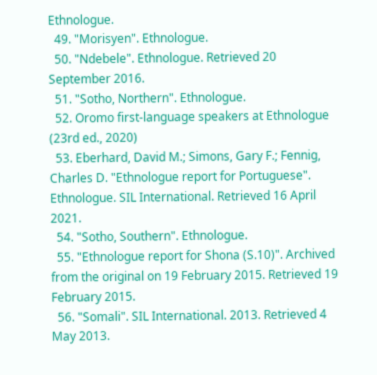Ethnologue.
  49. "Morisyen". Ethnologue.
  50. "Ndebele". Ethnologue. Retrieved 20 September 2016.
  51. "Sotho, Northern". Ethnologue.
  52. Oromo first-language speakers at Ethnologue (23rd ed., 2020)
  53. Eberhard, David M.; Simons, Gary F.; Fennig, Charles D. "Ethnologue report for Portuguese". Ethnologue. SIL International. Retrieved 16 April 2021.
  54. "Sotho, Southern". Ethnologue.
  55. "Ethnologue report for Shona (S.10)". Archived from the original on 19 February 2015. Retrieved 19 February 2015.
  56. "Somali". SIL International. 2013. Retrieved 4 May 2013.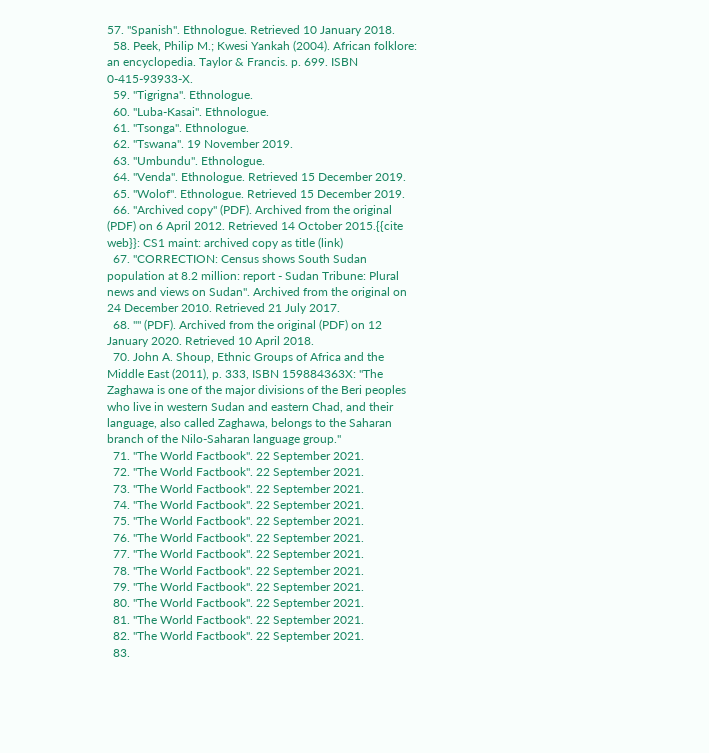57. "Spanish". Ethnologue. Retrieved 10 January 2018.
  58. Peek, Philip M.; Kwesi Yankah (2004). African folklore: an encyclopedia. Taylor & Francis. p. 699. ISBN 0-415-93933-X.
  59. "Tigrigna". Ethnologue.
  60. "Luba-Kasai". Ethnologue.
  61. "Tsonga". Ethnologue.
  62. "Tswana". 19 November 2019.
  63. "Umbundu". Ethnologue.
  64. "Venda". Ethnologue. Retrieved 15 December 2019.
  65. "Wolof". Ethnologue. Retrieved 15 December 2019.
  66. "Archived copy" (PDF). Archived from the original (PDF) on 6 April 2012. Retrieved 14 October 2015.{{cite web}}: CS1 maint: archived copy as title (link)
  67. "CORRECTION: Census shows South Sudan population at 8.2 million: report - Sudan Tribune: Plural news and views on Sudan". Archived from the original on 24 December 2010. Retrieved 21 July 2017.
  68. "" (PDF). Archived from the original (PDF) on 12 January 2020. Retrieved 10 April 2018.
  70. John A. Shoup, Ethnic Groups of Africa and the Middle East (2011), p. 333, ISBN 159884363X: "The Zaghawa is one of the major divisions of the Beri peoples who live in western Sudan and eastern Chad, and their language, also called Zaghawa, belongs to the Saharan branch of the Nilo-Saharan language group."
  71. "The World Factbook". 22 September 2021.
  72. "The World Factbook". 22 September 2021.
  73. "The World Factbook". 22 September 2021.
  74. "The World Factbook". 22 September 2021.
  75. "The World Factbook". 22 September 2021.
  76. "The World Factbook". 22 September 2021.
  77. "The World Factbook". 22 September 2021.
  78. "The World Factbook". 22 September 2021.
  79. "The World Factbook". 22 September 2021.
  80. "The World Factbook". 22 September 2021.
  81. "The World Factbook". 22 September 2021.
  82. "The World Factbook". 22 September 2021.
  83.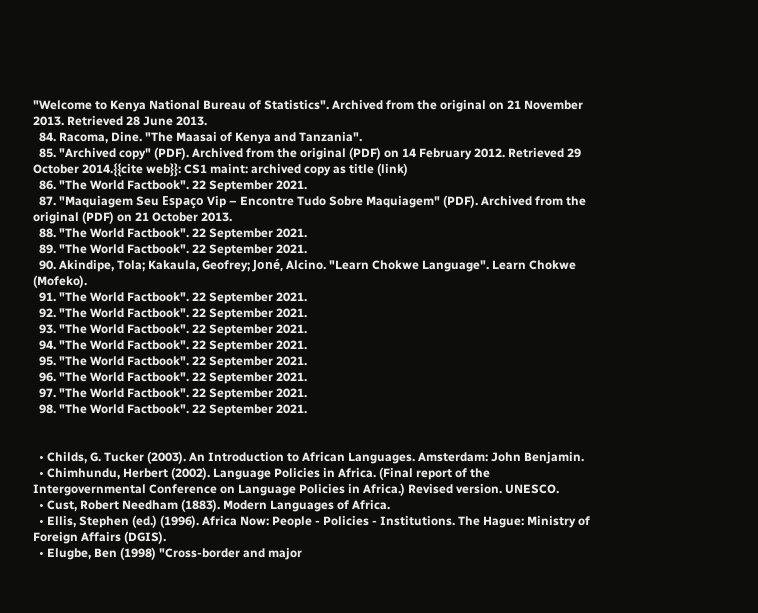"Welcome to Kenya National Bureau of Statistics". Archived from the original on 21 November 2013. Retrieved 28 June 2013.
  84. Racoma, Dine. "The Maasai of Kenya and Tanzania".
  85. "Archived copy" (PDF). Archived from the original (PDF) on 14 February 2012. Retrieved 29 October 2014.{{cite web}}: CS1 maint: archived copy as title (link)
  86. "The World Factbook". 22 September 2021.
  87. "Maquiagem Seu Espaço Vip – Encontre Tudo Sobre Maquiagem" (PDF). Archived from the original (PDF) on 21 October 2013.
  88. "The World Factbook". 22 September 2021.
  89. "The World Factbook". 22 September 2021.
  90. Akindipe, Tola; Kakaula, Geofrey; Joné, Alcino. "Learn Chokwe Language". Learn Chokwe (Mofeko).
  91. "The World Factbook". 22 September 2021.
  92. "The World Factbook". 22 September 2021.
  93. "The World Factbook". 22 September 2021.
  94. "The World Factbook". 22 September 2021.
  95. "The World Factbook". 22 September 2021.
  96. "The World Factbook". 22 September 2021.
  97. "The World Factbook". 22 September 2021.
  98. "The World Factbook". 22 September 2021.


  • Childs, G. Tucker (2003). An Introduction to African Languages. Amsterdam: John Benjamin.
  • Chimhundu, Herbert (2002). Language Policies in Africa. (Final report of the Intergovernmental Conference on Language Policies in Africa.) Revised version. UNESCO.
  • Cust, Robert Needham (1883). Modern Languages of Africa.
  • Ellis, Stephen (ed.) (1996). Africa Now: People - Policies - Institutions. The Hague: Ministry of Foreign Affairs (DGIS).
  • Elugbe, Ben (1998) "Cross-border and major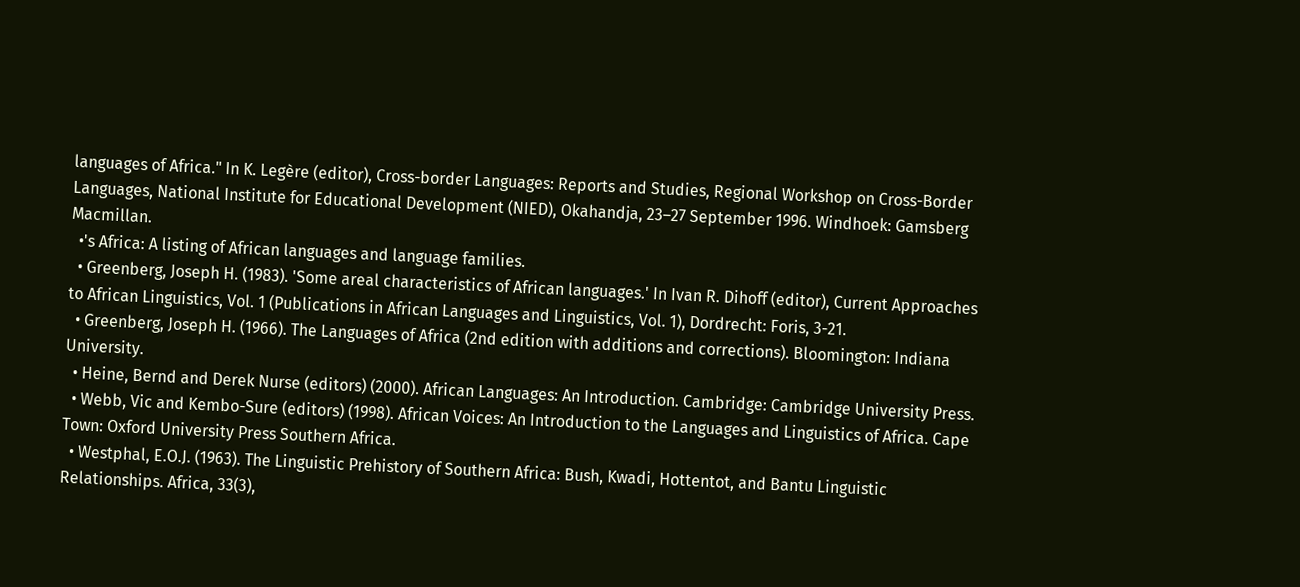languages of Africa." In K. Legère (editor), Cross-border Languages: Reports and Studies, Regional Workshop on Cross-Border Languages, National Institute for Educational Development (NIED), Okahandja, 23–27 September 1996. Windhoek: Gamsberg Macmillan.
  •'s Africa: A listing of African languages and language families.
  • Greenberg, Joseph H. (1983). 'Some areal characteristics of African languages.' In Ivan R. Dihoff (editor), Current Approaches to African Linguistics, Vol. 1 (Publications in African Languages and Linguistics, Vol. 1), Dordrecht: Foris, 3-21.
  • Greenberg, Joseph H. (1966). The Languages of Africa (2nd edition with additions and corrections). Bloomington: Indiana University.
  • Heine, Bernd and Derek Nurse (editors) (2000). African Languages: An Introduction. Cambridge: Cambridge University Press.
  • Webb, Vic and Kembo-Sure (editors) (1998). African Voices: An Introduction to the Languages and Linguistics of Africa. Cape Town: Oxford University Press Southern Africa.
  • Westphal, E.O.J. (1963). The Linguistic Prehistory of Southern Africa: Bush, Kwadi, Hottentot, and Bantu Linguistic Relationships. Africa, 33(3),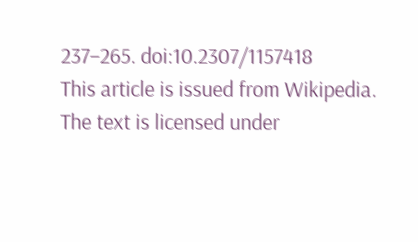237–265. doi:10.2307/1157418
This article is issued from Wikipedia. The text is licensed under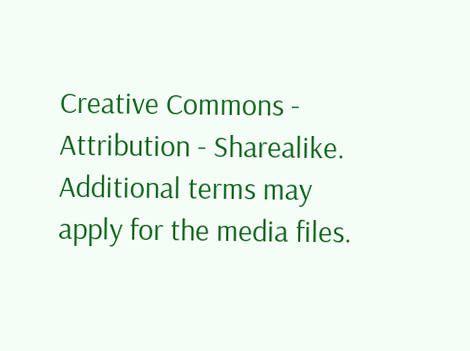Creative Commons - Attribution - Sharealike. Additional terms may apply for the media files.